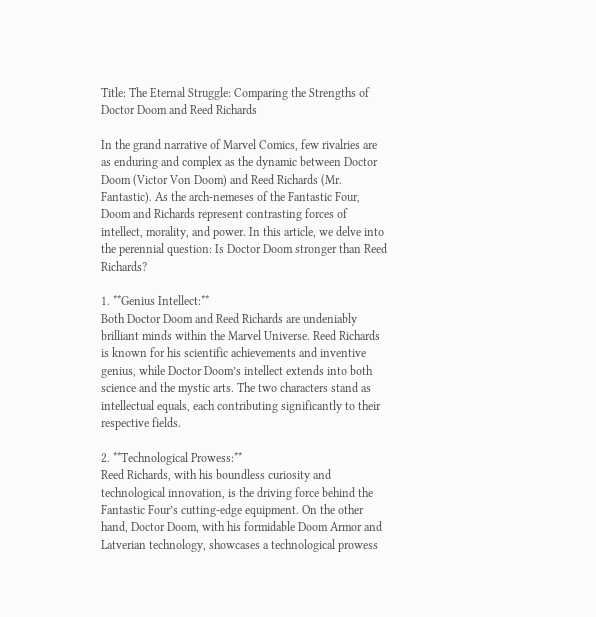Title: The Eternal Struggle: Comparing the Strengths of Doctor Doom and Reed Richards

In the grand narrative of Marvel Comics, few rivalries are as enduring and complex as the dynamic between Doctor Doom (Victor Von Doom) and Reed Richards (Mr. Fantastic). As the arch-nemeses of the Fantastic Four, Doom and Richards represent contrasting forces of intellect, morality, and power. In this article, we delve into the perennial question: Is Doctor Doom stronger than Reed Richards?

1. **Genius Intellect:**
Both Doctor Doom and Reed Richards are undeniably brilliant minds within the Marvel Universe. Reed Richards is known for his scientific achievements and inventive genius, while Doctor Doom’s intellect extends into both science and the mystic arts. The two characters stand as intellectual equals, each contributing significantly to their respective fields.

2. **Technological Prowess:**
Reed Richards, with his boundless curiosity and technological innovation, is the driving force behind the Fantastic Four’s cutting-edge equipment. On the other hand, Doctor Doom, with his formidable Doom Armor and Latverian technology, showcases a technological prowess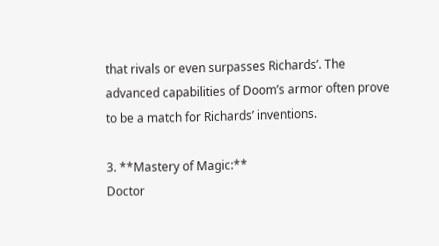that rivals or even surpasses Richards’. The advanced capabilities of Doom’s armor often prove to be a match for Richards’ inventions.

3. **Mastery of Magic:**
Doctor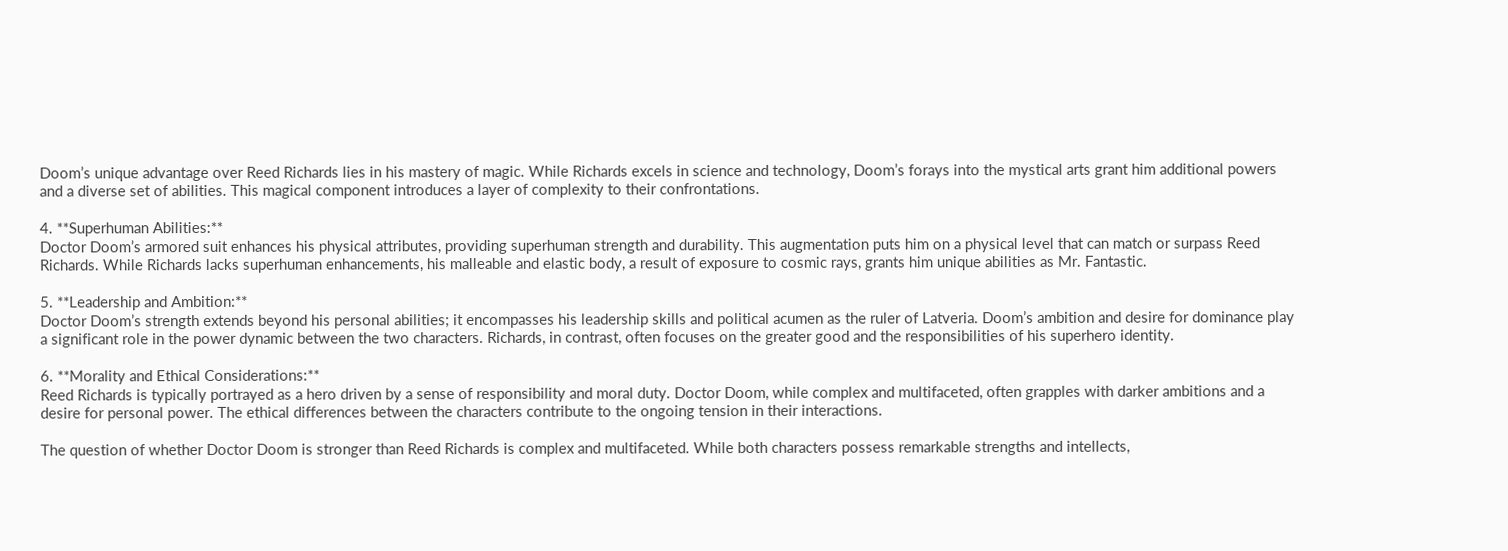Doom’s unique advantage over Reed Richards lies in his mastery of magic. While Richards excels in science and technology, Doom’s forays into the mystical arts grant him additional powers and a diverse set of abilities. This magical component introduces a layer of complexity to their confrontations.

4. **Superhuman Abilities:**
Doctor Doom’s armored suit enhances his physical attributes, providing superhuman strength and durability. This augmentation puts him on a physical level that can match or surpass Reed Richards. While Richards lacks superhuman enhancements, his malleable and elastic body, a result of exposure to cosmic rays, grants him unique abilities as Mr. Fantastic.

5. **Leadership and Ambition:**
Doctor Doom’s strength extends beyond his personal abilities; it encompasses his leadership skills and political acumen as the ruler of Latveria. Doom’s ambition and desire for dominance play a significant role in the power dynamic between the two characters. Richards, in contrast, often focuses on the greater good and the responsibilities of his superhero identity.

6. **Morality and Ethical Considerations:**
Reed Richards is typically portrayed as a hero driven by a sense of responsibility and moral duty. Doctor Doom, while complex and multifaceted, often grapples with darker ambitions and a desire for personal power. The ethical differences between the characters contribute to the ongoing tension in their interactions.

The question of whether Doctor Doom is stronger than Reed Richards is complex and multifaceted. While both characters possess remarkable strengths and intellects,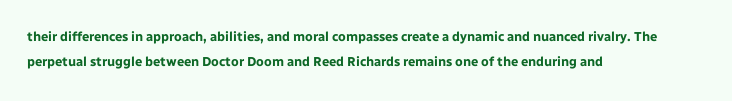their differences in approach, abilities, and moral compasses create a dynamic and nuanced rivalry. The perpetual struggle between Doctor Doom and Reed Richards remains one of the enduring and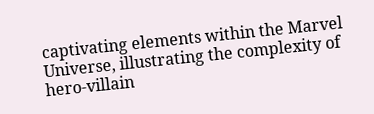captivating elements within the Marvel Universe, illustrating the complexity of hero-villain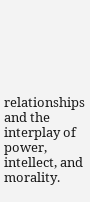relationships and the interplay of power, intellect, and morality.